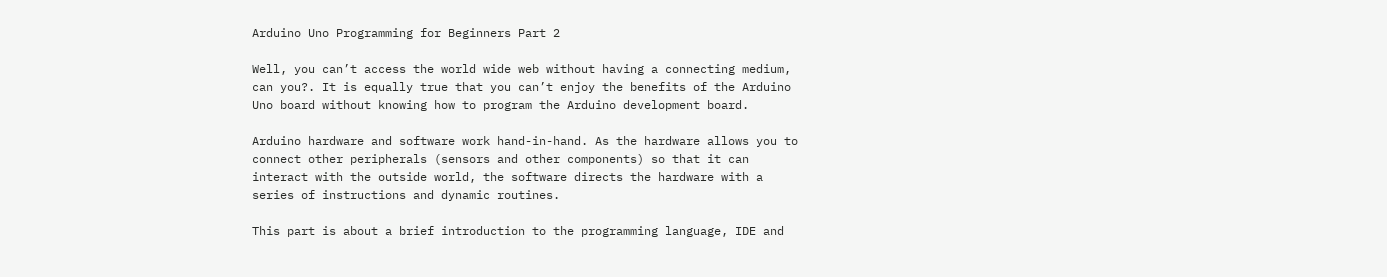Arduino Uno Programming for Beginners Part 2

Well, you can’t access the world wide web without having a connecting medium, can you?. It is equally true that you can’t enjoy the benefits of the Arduino Uno board without knowing how to program the Arduino development board.

Arduino hardware and software work hand-in-hand. As the hardware allows you to connect other peripherals (sensors and other components) so that it can interact with the outside world, the software directs the hardware with a series of instructions and dynamic routines.

This part is about a brief introduction to the programming language, IDE and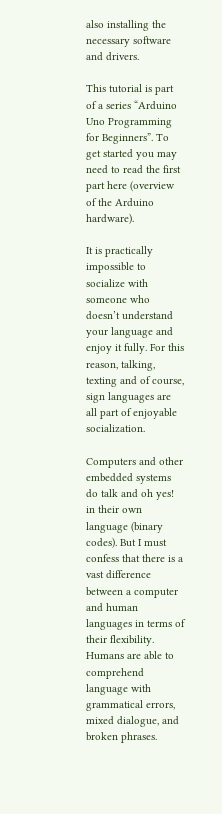also installing the necessary software and drivers.

This tutorial is part of a series “Arduino Uno Programming for Beginners”. To get started you may need to read the first part here (overview of the Arduino hardware).

It is practically impossible to socialize with someone who doesn’t understand your language and enjoy it fully. For this reason, talking, texting and of course, sign languages are all part of enjoyable socialization.

Computers and other embedded systems do talk and oh yes! in their own language (binary codes). But I must confess that there is a vast difference between a computer and human languages in terms of their flexibility. Humans are able to comprehend language with grammatical errors, mixed dialogue, and broken phrases.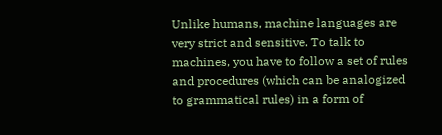Unlike humans, machine languages are very strict and sensitive. To talk to machines, you have to follow a set of rules and procedures (which can be analogized to grammatical rules) in a form of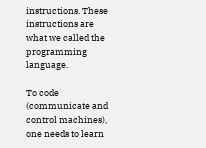instructions. These instructions are what we called the programming language.

To code (communicate and control machines), one needs to learn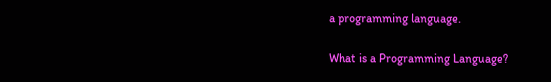a programming language.

What is a Programming Language?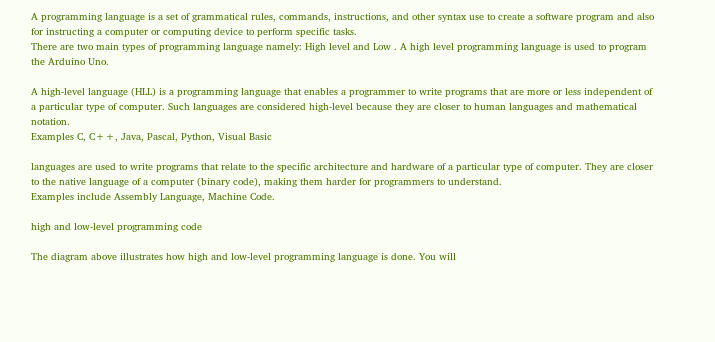A programming language is a set of grammatical rules, commands, instructions, and other syntax use to create a software program and also for instructing a computer or computing device to perform specific tasks.
There are two main types of programming language namely: High level and Low . A high level programming language is used to program the Arduino Uno.

A high-level language (HLL) is a programming language that enables a programmer to write programs that are more or less independent of a particular type of computer. Such languages are considered high-level because they are closer to human languages and mathematical notation.
Examples C, C++, Java, Pascal, Python, Visual Basic

languages are used to write programs that relate to the specific architecture and hardware of a particular type of computer. They are closer to the native language of a computer (binary code), making them harder for programmers to understand.
Examples include Assembly Language, Machine Code.

high and low-level programming code

The diagram above illustrates how high and low-level programming language is done. You will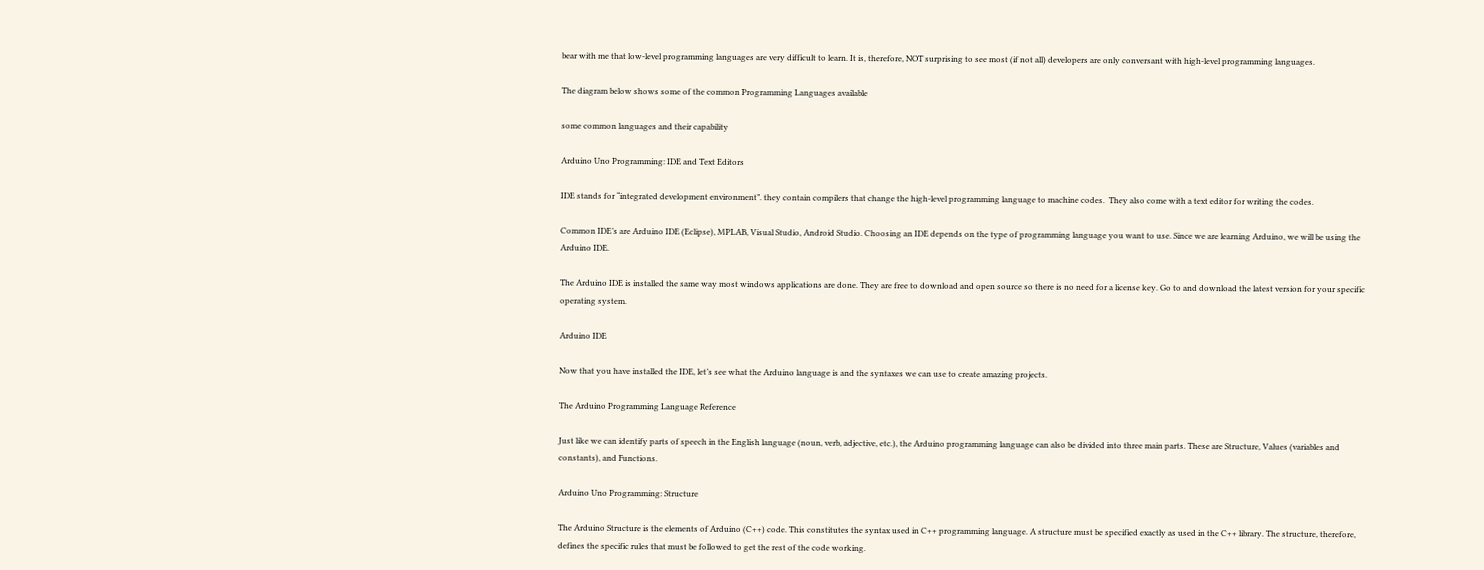bear with me that low-level programming languages are very difficult to learn. It is, therefore, NOT surprising to see most (if not all) developers are only conversant with high-level programming languages.

The diagram below shows some of the common Programming Languages available

some common languages and their capability

Arduino Uno Programming: IDE and Text Editors

IDE stands for “integrated development environment”. they contain compilers that change the high-level programming language to machine codes.  They also come with a text editor for writing the codes.

Common IDE’s are Arduino IDE (Eclipse), MPLAB, Visual Studio, Android Studio. Choosing an IDE depends on the type of programming language you want to use. Since we are learning Arduino, we will be using the Arduino IDE.

The Arduino IDE is installed the same way most windows applications are done. They are free to download and open source so there is no need for a license key. Go to and download the latest version for your specific operating system.

Arduino IDE

Now that you have installed the IDE, let’s see what the Arduino language is and the syntaxes we can use to create amazing projects.

The Arduino Programming Language Reference

Just like we can identify parts of speech in the English language (noun, verb, adjective, etc.), the Arduino programming language can also be divided into three main parts. These are Structure, Values (variables and constants), and Functions.

Arduino Uno Programming: Structure

The Arduino Structure is the elements of Arduino (C++) code. This constitutes the syntax used in C++ programming language. A structure must be specified exactly as used in the C++ library. The structure, therefore, defines the specific rules that must be followed to get the rest of the code working.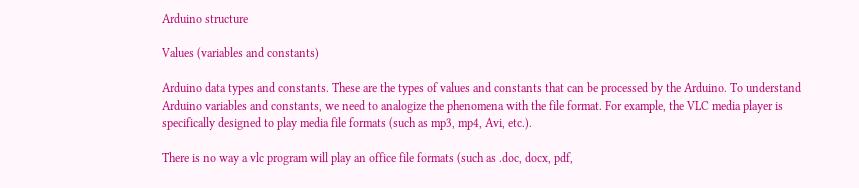Arduino structure

Values (variables and constants)

Arduino data types and constants. These are the types of values and constants that can be processed by the Arduino. To understand Arduino variables and constants, we need to analogize the phenomena with the file format. For example, the VLC media player is specifically designed to play media file formats (such as mp3, mp4, Avi, etc.).

There is no way a vlc program will play an office file formats (such as .doc, docx, pdf,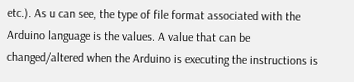etc.). As u can see, the type of file format associated with the Arduino language is the values. A value that can be changed/altered when the Arduino is executing the instructions is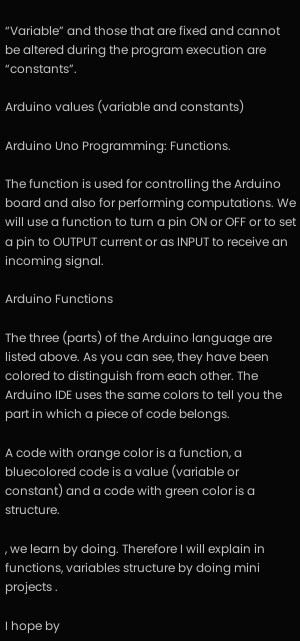“Variable” and those that are fixed and cannot be altered during the program execution are “constants”.

Arduino values (variable and constants)

Arduino Uno Programming: Functions.

The function is used for controlling the Arduino board and also for performing computations. We will use a function to turn a pin ON or OFF or to set a pin to OUTPUT current or as INPUT to receive an incoming signal.

Arduino Functions

The three (parts) of the Arduino language are listed above. As you can see, they have been colored to distinguish from each other. The Arduino IDE uses the same colors to tell you the part in which a piece of code belongs.

A code with orange color is a function, a bluecolored code is a value (variable or constant) and a code with green color is a structure.

, we learn by doing. Therefore I will explain in functions, variables structure by doing mini projects .

I hope by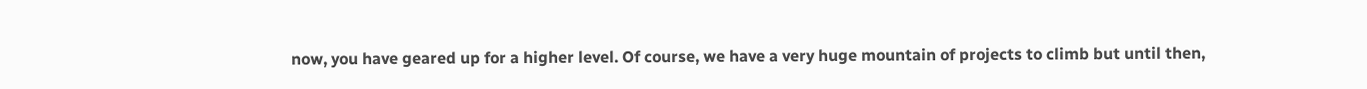now, you have geared up for a higher level. Of course, we have a very huge mountain of projects to climb but until then,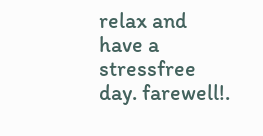relax and have a stressfree day. farewell!.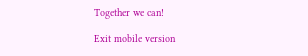Together we can!

Exit mobile version